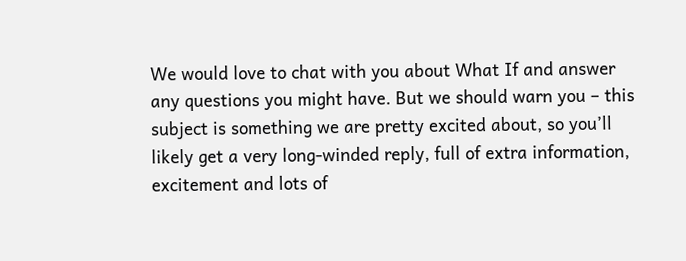We would love to chat with you about What If and answer any questions you might have. But we should warn you – this subject is something we are pretty excited about, so you’ll likely get a very long-winded reply, full of extra information, excitement and lots of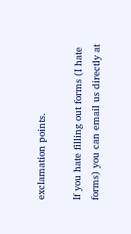exclamation points.

If you hate filling out forms (I hate forms) you can email us directly at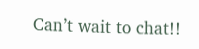Can’t wait to chat!!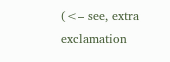(<– see, extra exclamation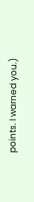points. I warned you.)